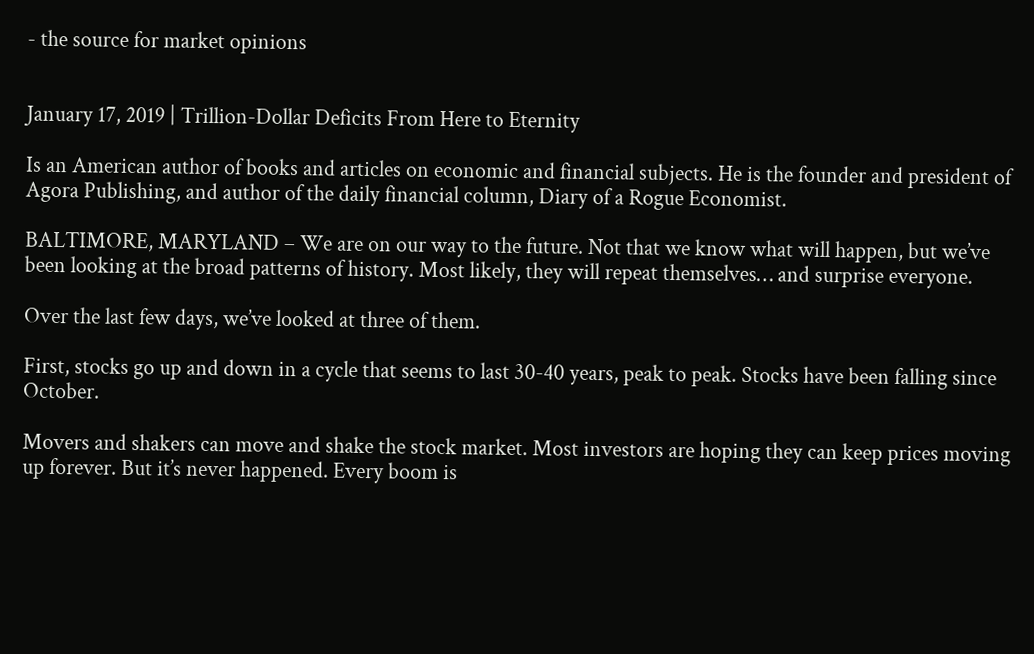- the source for market opinions


January 17, 2019 | Trillion-Dollar Deficits From Here to Eternity

Is an American author of books and articles on economic and financial subjects. He is the founder and president of Agora Publishing, and author of the daily financial column, Diary of a Rogue Economist.

BALTIMORE, MARYLAND – We are on our way to the future. Not that we know what will happen, but we’ve been looking at the broad patterns of history. Most likely, they will repeat themselves… and surprise everyone.

Over the last few days, we’ve looked at three of them.

First, stocks go up and down in a cycle that seems to last 30-40 years, peak to peak. Stocks have been falling since October.

Movers and shakers can move and shake the stock market. Most investors are hoping they can keep prices moving up forever. But it’s never happened. Every boom is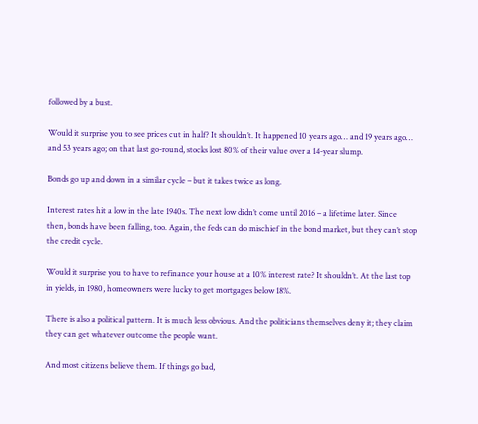followed by a bust.

Would it surprise you to see prices cut in half? It shouldn’t. It happened 10 years ago… and 19 years ago… and 53 years ago; on that last go-round, stocks lost 80% of their value over a 14-year slump.

Bonds go up and down in a similar cycle – but it takes twice as long.

Interest rates hit a low in the late 1940s. The next low didn’t come until 2016 – a lifetime later. Since then, bonds have been falling, too. Again, the feds can do mischief in the bond market, but they can’t stop the credit cycle.

Would it surprise you to have to refinance your house at a 10% interest rate? It shouldn’t. At the last top in yields, in 1980, homeowners were lucky to get mortgages below 18%.

There is also a political pattern. It is much less obvious. And the politicians themselves deny it; they claim they can get whatever outcome the people want.

And most citizens believe them. If things go bad,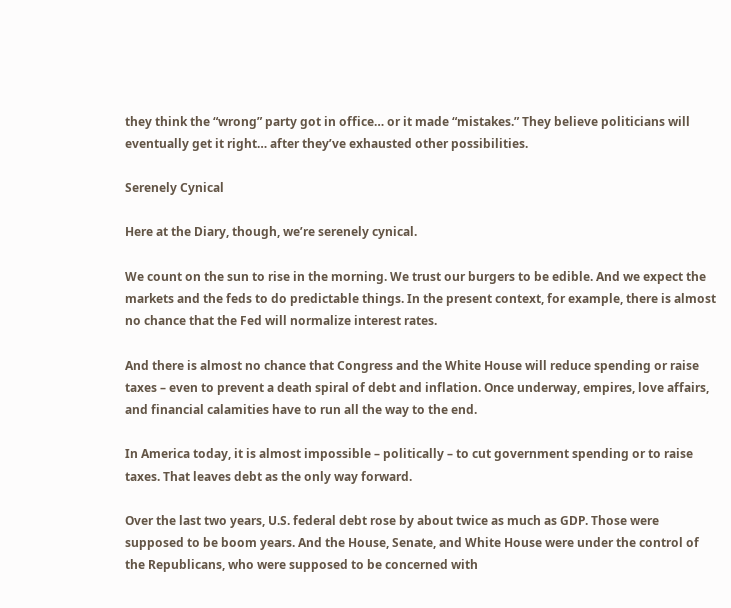they think the “wrong” party got in office… or it made “mistakes.” They believe politicians will eventually get it right… after they’ve exhausted other possibilities.

Serenely Cynical

Here at the Diary, though, we’re serenely cynical.

We count on the sun to rise in the morning. We trust our burgers to be edible. And we expect the markets and the feds to do predictable things. In the present context, for example, there is almost no chance that the Fed will normalize interest rates.

And there is almost no chance that Congress and the White House will reduce spending or raise taxes – even to prevent a death spiral of debt and inflation. Once underway, empires, love affairs, and financial calamities have to run all the way to the end.

In America today, it is almost impossible – politically – to cut government spending or to raise taxes. That leaves debt as the only way forward.

Over the last two years, U.S. federal debt rose by about twice as much as GDP. Those were supposed to be boom years. And the House, Senate, and White House were under the control of the Republicans, who were supposed to be concerned with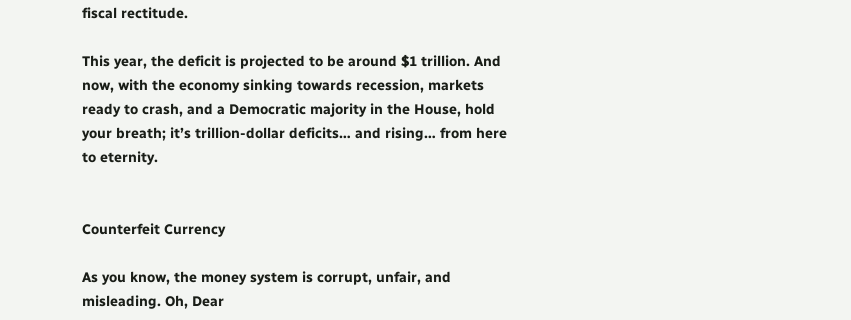fiscal rectitude.

This year, the deficit is projected to be around $1 trillion. And now, with the economy sinking towards recession, markets ready to crash, and a Democratic majority in the House, hold your breath; it’s trillion-dollar deficits… and rising… from here to eternity.


Counterfeit Currency

As you know, the money system is corrupt, unfair, and misleading. Oh, Dear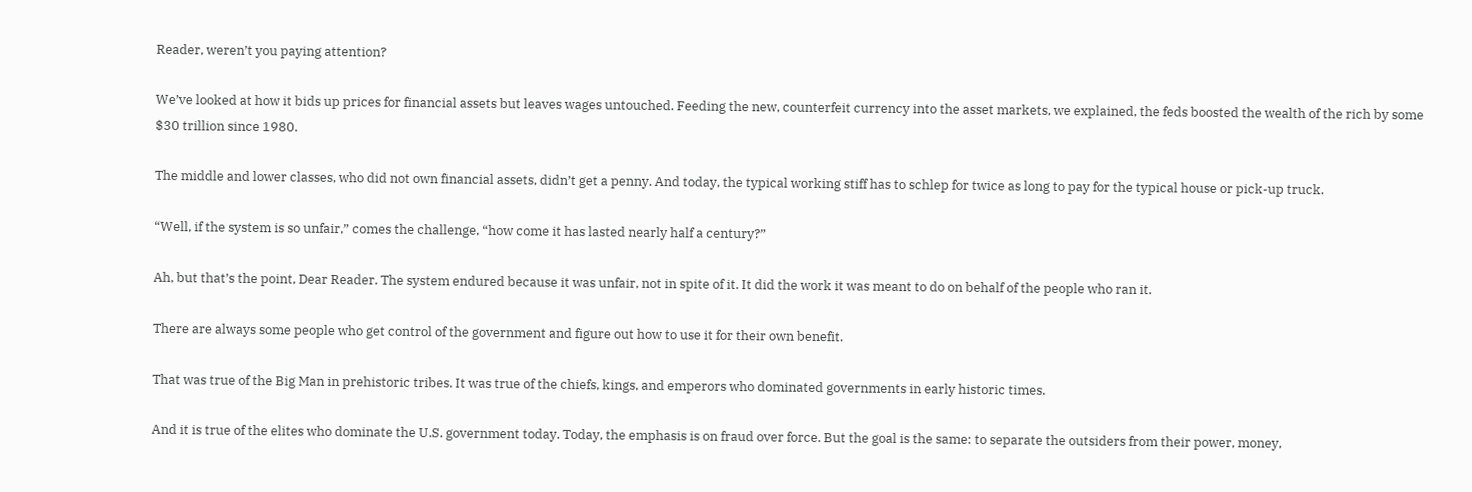Reader, weren’t you paying attention?

We’ve looked at how it bids up prices for financial assets but leaves wages untouched. Feeding the new, counterfeit currency into the asset markets, we explained, the feds boosted the wealth of the rich by some $30 trillion since 1980.

The middle and lower classes, who did not own financial assets, didn’t get a penny. And today, the typical working stiff has to schlep for twice as long to pay for the typical house or pick-up truck.

“Well, if the system is so unfair,” comes the challenge, “how come it has lasted nearly half a century?”

Ah, but that’s the point, Dear Reader. The system endured because it was unfair, not in spite of it. It did the work it was meant to do on behalf of the people who ran it.

There are always some people who get control of the government and figure out how to use it for their own benefit.

That was true of the Big Man in prehistoric tribes. It was true of the chiefs, kings, and emperors who dominated governments in early historic times.

And it is true of the elites who dominate the U.S. government today. Today, the emphasis is on fraud over force. But the goal is the same: to separate the outsiders from their power, money,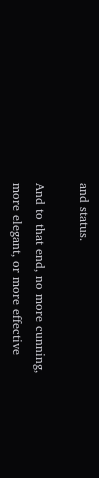and status.

And to that end, no more cunning, more elegant, or more effective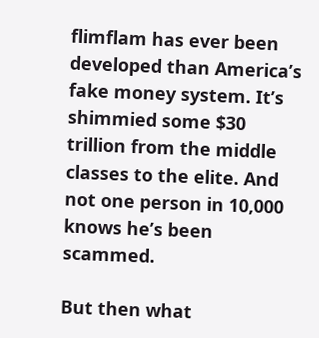flimflam has ever been developed than America’s fake money system. It’s shimmied some $30 trillion from the middle classes to the elite. And not one person in 10,000 knows he’s been scammed.

But then what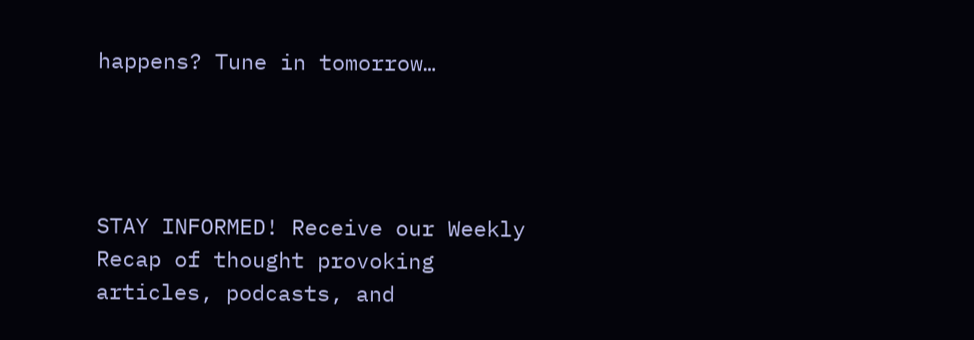happens? Tune in tomorrow…




STAY INFORMED! Receive our Weekly Recap of thought provoking articles, podcasts, and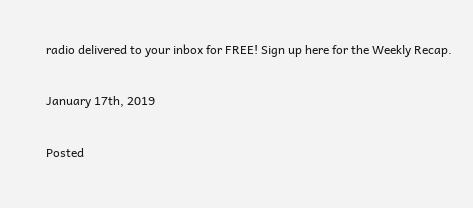radio delivered to your inbox for FREE! Sign up here for the Weekly Recap.

January 17th, 2019

Posted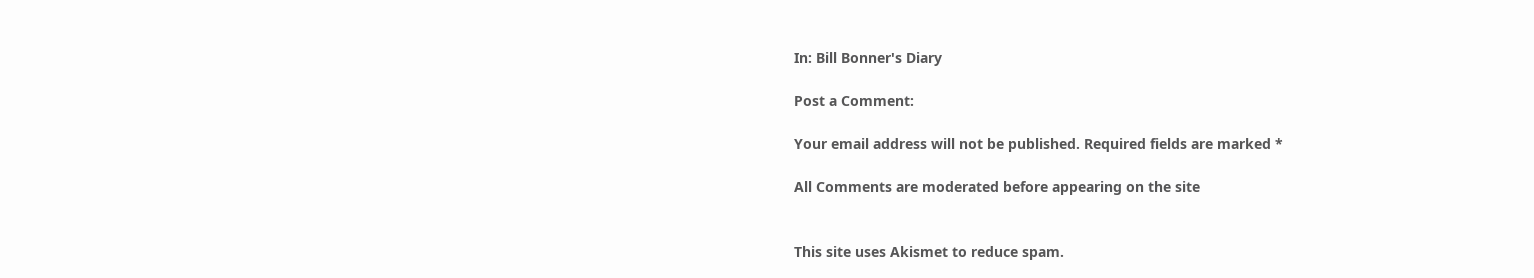In: Bill Bonner's Diary

Post a Comment:

Your email address will not be published. Required fields are marked *

All Comments are moderated before appearing on the site


This site uses Akismet to reduce spam.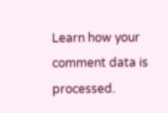Learn how your comment data is processed.